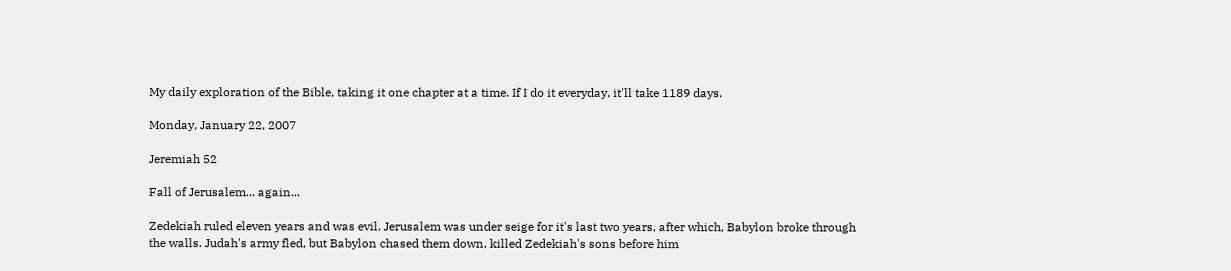My daily exploration of the Bible, taking it one chapter at a time. If I do it everyday, it'll take 1189 days.

Monday, January 22, 2007

Jeremiah 52

Fall of Jerusalem... again...

Zedekiah ruled eleven years and was evil. Jerusalem was under seige for it's last two years, after which, Babylon broke through the walls. Judah's army fled, but Babylon chased them down, killed Zedekiah's sons before him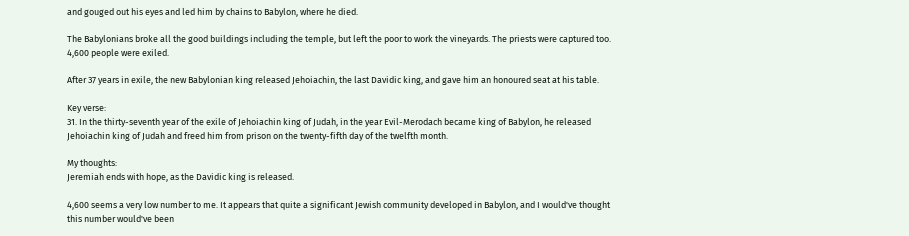and gouged out his eyes and led him by chains to Babylon, where he died.

The Babylonians broke all the good buildings including the temple, but left the poor to work the vineyards. The priests were captured too. 4,600 people were exiled.

After 37 years in exile, the new Babylonian king released Jehoiachin, the last Davidic king, and gave him an honoured seat at his table.

Key verse:
31. In the thirty-seventh year of the exile of Jehoiachin king of Judah, in the year Evil-Merodach became king of Babylon, he released Jehoiachin king of Judah and freed him from prison on the twenty-fifth day of the twelfth month.

My thoughts:
Jeremiah ends with hope, as the Davidic king is released.

4,600 seems a very low number to me. It appears that quite a significant Jewish community developed in Babylon, and I would've thought this number would've been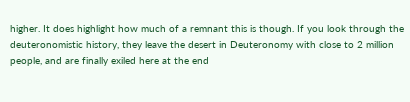higher. It does highlight how much of a remnant this is though. If you look through the deuteronomistic history, they leave the desert in Deuteronomy with close to 2 million people, and are finally exiled here at the end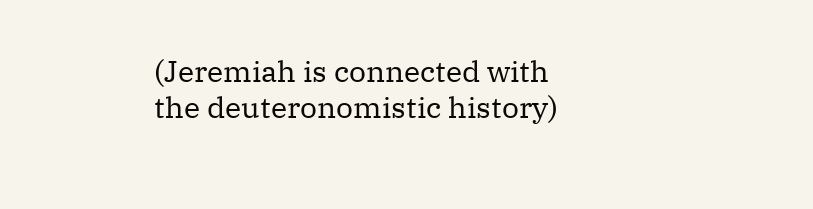(Jeremiah is connected with the deuteronomistic history)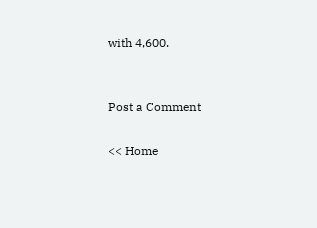with 4,600.


Post a Comment

<< Home